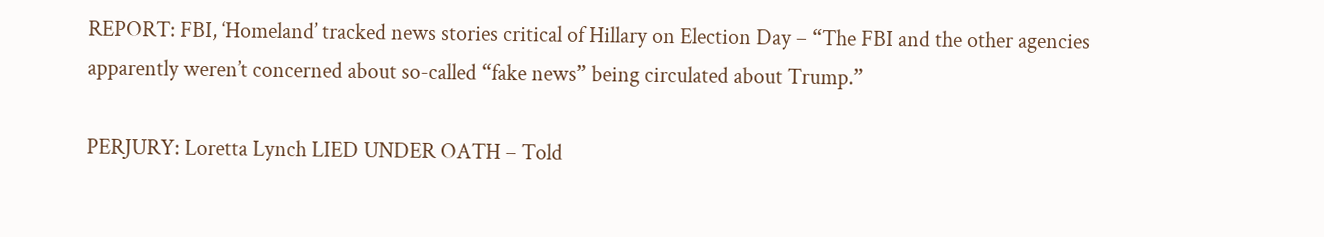REPORT: FBI, ‘Homeland’ tracked news stories critical of Hillary on Election Day – “The FBI and the other agencies apparently weren’t concerned about so-called “fake news” being circulated about Trump.”

PERJURY: Loretta Lynch LIED UNDER OATH – Told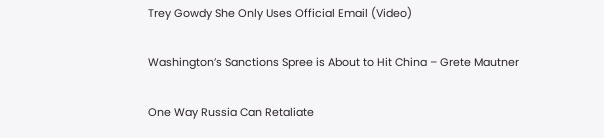Trey Gowdy She Only Uses Official Email (Video)

Washington’s Sanctions Spree is About to Hit China – Grete Mautner

One Way Russia Can Retaliate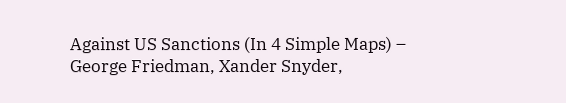Against US Sanctions (In 4 Simple Maps) – George Friedman, Xander Snyder,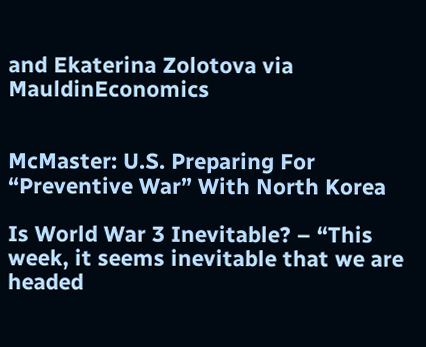and Ekaterina Zolotova via MauldinEconomics


McMaster: U.S. Preparing For “Preventive War” With North Korea

Is World War 3 Inevitable? – “This week, it seems inevitable that we are headed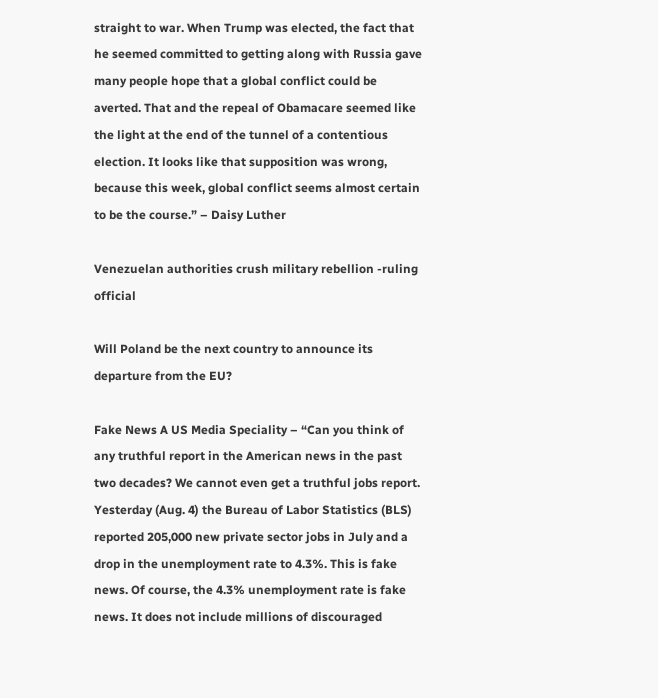straight to war. When Trump was elected, the fact that he seemed committed to getting along with Russia gave many people hope that a global conflict could be averted. That and the repeal of Obamacare seemed like the light at the end of the tunnel of a contentious election. It looks like that supposition was wrong, because this week, global conflict seems almost certain to be the course.” – Daisy Luther

Venezuelan authorities crush military rebellion -ruling official

Will Poland be the next country to announce its departure from the EU?

Fake News A US Media Speciality – “Can you think of any truthful report in the American news in the past two decades? We cannot even get a truthful jobs report. Yesterday (Aug. 4) the Bureau of Labor Statistics (BLS) reported 205,000 new private sector jobs in July and a drop in the unemployment rate to 4.3%. This is fake news. Of course, the 4.3% unemployment rate is fake news. It does not include millions of discouraged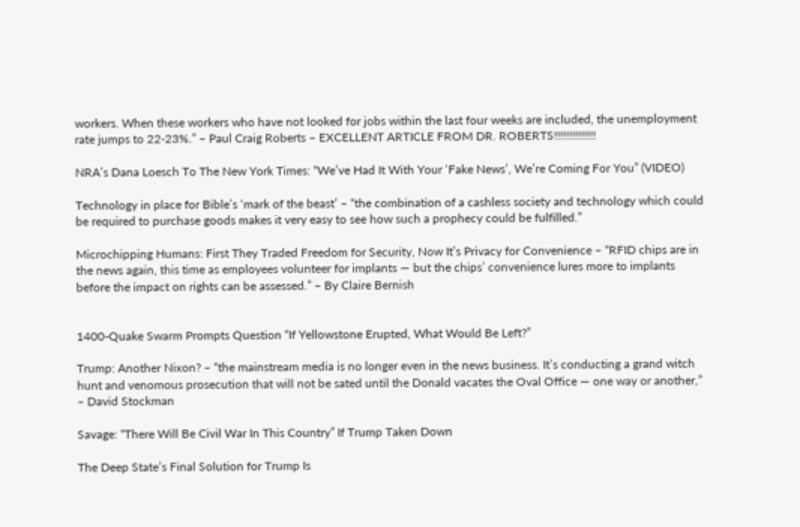workers. When these workers who have not looked for jobs within the last four weeks are included, the unemployment rate jumps to 22-23%.” – Paul Craig Roberts – EXCELLENT ARTICLE FROM DR. ROBERTS!!!!!!!!!!!!!!

NRA’s Dana Loesch To The New York Times: “We’ve Had It With Your ‘Fake News’, We’re Coming For You” (VIDEO)

Technology in place for Bible’s ‘mark of the beast’ – “the combination of a cashless society and technology which could be required to purchase goods makes it very easy to see how such a prophecy could be fulfilled.”

Microchipping Humans: First They Traded Freedom for Security, Now It’s Privacy for Convenience – “RFID chips are in the news again, this time as employees volunteer for implants — but the chips’ convenience lures more to implants before the impact on rights can be assessed.” – By Claire Bernish


1400-Quake Swarm Prompts Question “If Yellowstone Erupted, What Would Be Left?”

Trump: Another Nixon? – “the mainstream media is no longer even in the news business. It’s conducting a grand witch hunt and venomous prosecution that will not be sated until the Donald vacates the Oval Office — one way or another,” – David Stockman

Savage: “There Will Be Civil War In This Country” If Trump Taken Down

The Deep State’s Final Solution for Trump Is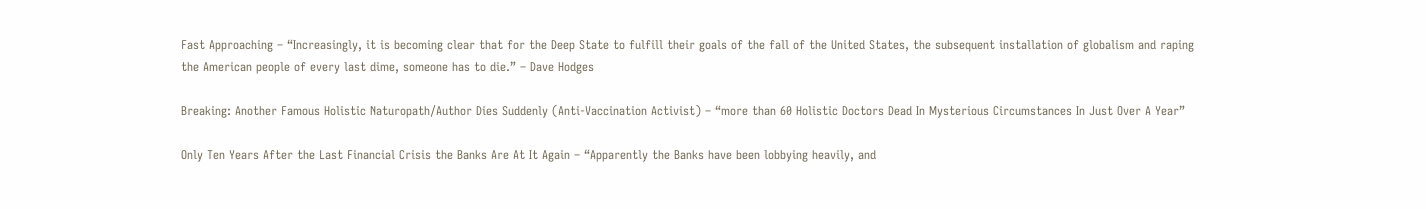Fast Approaching – “Increasingly, it is becoming clear that for the Deep State to fulfill their goals of the fall of the United States, the subsequent installation of globalism and raping the American people of every last dime, someone has to die.” – Dave Hodges

Breaking: Another Famous Holistic Naturopath/Author Dies Suddenly (Anti-Vaccination Activist) – “more than 60 Holistic Doctors Dead In Mysterious Circumstances In Just Over A Year”

Only Ten Years After the Last Financial Crisis the Banks Are At It Again – “Apparently the Banks have been lobbying heavily, and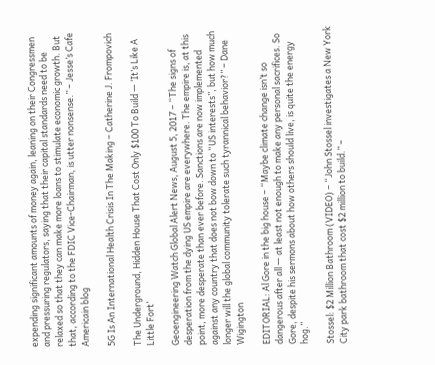expending significant amounts of money again, leaning on their Congressmen and pressuring regulators, saying that their capital standards need to be relaxed so that they can make more loans to stimulate economic growth. But that, according to the FDIC Vice-Chairman, is utter nonsense.” – Jesse’s Cafe Americain blog

5G Is An International Health Crisis In The Making – Catherine J. Frompovich

The Underground, Hidden House That Cost Only $100 To Build — ‘It’s Like A Little Fort’

Geoengineering Watch Global Alert News, August 5, 2017 – “The signs of desperation from the dying US empire are everywhere. The empire is, at this point, more desperate than ever before. Sanctions are now implemented against any country that does not bow down to “US interests”, but how much longer will the global community tolerate such tyrannical behavior?” – Dane Wigington

EDITORIAL: Al Gore in the big house – “Maybe climate change isn’t so dangerous after all — at least not enough to make any personal sacrifices. So Gore, despite his sermons about how others should live, is quite the energy hog.”

Stossel: $2 Million Bathroom (VIDEO) – “John Stossel investigates a New York City park bathroom that cost $2 million to build.” –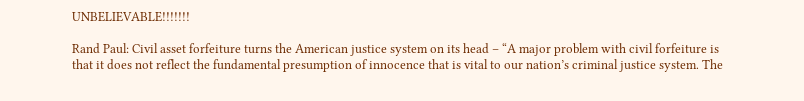UNBELIEVABLE!!!!!!!

Rand Paul: Civil asset forfeiture turns the American justice system on its head – “A major problem with civil forfeiture is that it does not reflect the fundamental presumption of innocence that is vital to our nation’s criminal justice system. The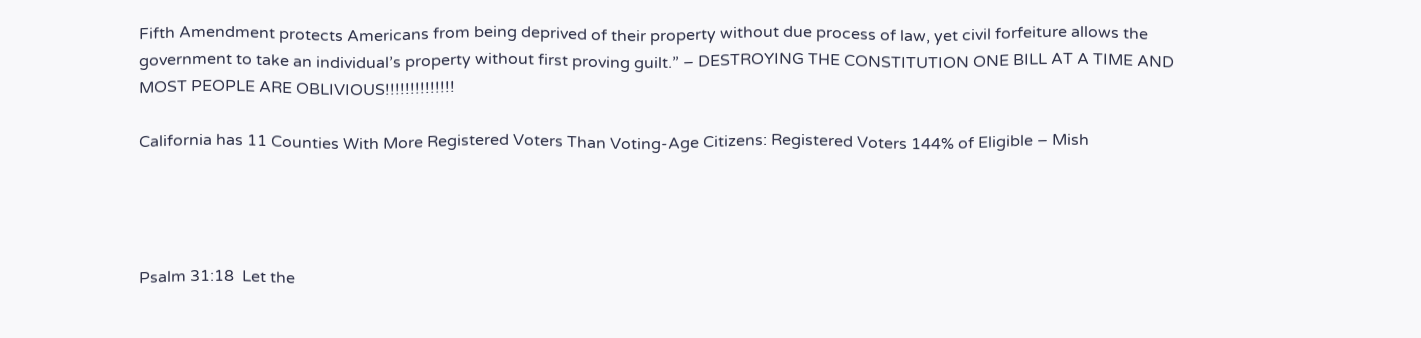Fifth Amendment protects Americans from being deprived of their property without due process of law, yet civil forfeiture allows the government to take an individual’s property without first proving guilt.” – DESTROYING THE CONSTITUTION ONE BILL AT A TIME AND MOST PEOPLE ARE OBLIVIOUS!!!!!!!!!!!!!!

California has 11 Counties With More Registered Voters Than Voting-Age Citizens: Registered Voters 144% of Eligible – Mish




Psalm 31:18  Let the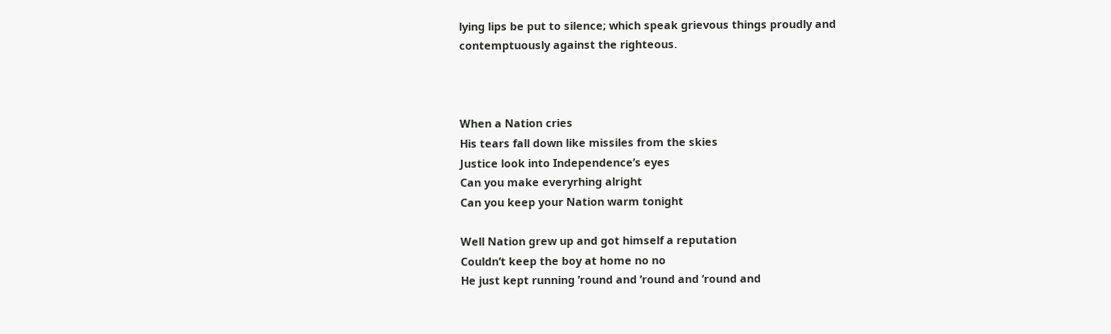lying lips be put to silence; which speak grievous things proudly and contemptuously against the righteous.



When a Nation cries
His tears fall down like missiles from the skies
Justice look into Independence’s eyes
Can you make everyrhing alright
Can you keep your Nation warm tonight

Well Nation grew up and got himself a reputation
Couldn’t keep the boy at home no no
He just kept running ’round and ’round and ’round and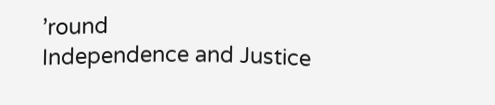’round
Independence and Justice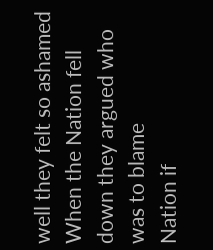well they felt so ashamed
When the Nation fell down they argued who was to blame
Nation if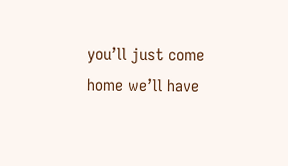you’ll just come home we’ll have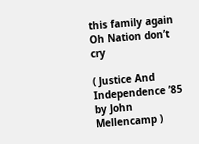this family again
Oh Nation don’t cry

( Justice And Independence ’85 by John Mellencamp )